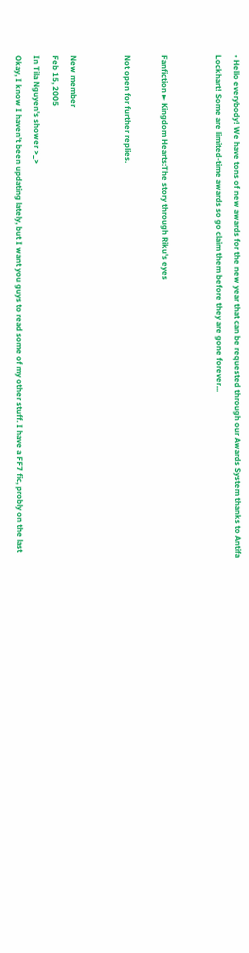• Hello everybody! We have tons of new awards for the new year that can be requested through our Awards System thanks to Antifa Lockhart! Some are limited-time awards so go claim them before they are gone forever...


Fanfiction ► Kingdom Hearts:The story through Riku's eyes

Not open for further replies.


New member
Feb 15, 2005
In Tila Nguyen's shower >_>
Okay, I know I haven't been updating lately, but I want you guys to read some of my other stuff. I have a FF7 fic, probly on the last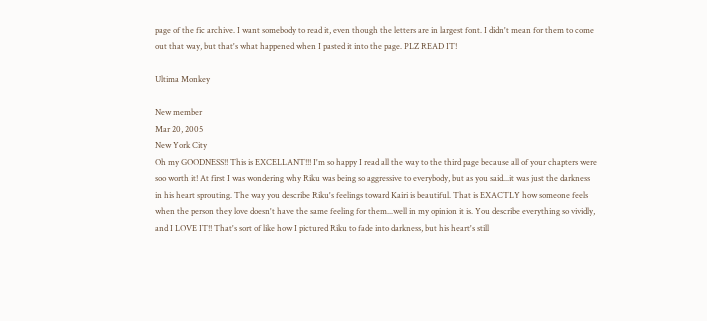page of the fic archive. I want somebody to read it, even though the letters are in largest font. I didn't mean for them to come out that way, but that's what happened when I pasted it into the page. PLZ READ IT!

Ultima Monkey

New member
Mar 20, 2005
New York City
Oh my GOODNESS!! This is EXCELLANT!!! I'm so happy I read all the way to the third page because all of your chapters were soo worth it! At first I was wondering why Riku was being so aggressive to everybody, but as you said...it was just the darkness in his heart sprouting. The way you describe Riku's feelings toward Kairi is beautiful. That is EXACTLY how someone feels when the person they love doesn't have the same feeling for them...well in my opinion it is. You describe everything so vividly, and I LOVE IT!! That's sort of like how I pictured Riku to fade into darkness, but his heart's still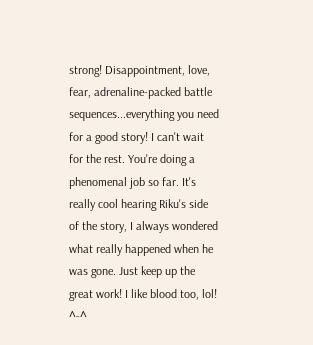strong! Disappointment, love, fear, adrenaline-packed battle sequences...everything you need for a good story! I can't wait for the rest. You're doing a phenomenal job so far. It's really cool hearing Riku's side of the story, I always wondered what really happened when he was gone. Just keep up the great work! I like blood too, lol! ^-^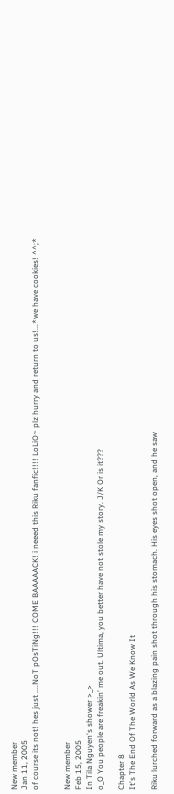New member
Jan 11, 2005
of course its not! hes just ....NoT pOsTiNg!!! COME BAAAAACK! i neeed this Riku fanfic!!!! LoLiO~ plz hurry and return to us!...*we have cookies! ^^;*


New member
Feb 15, 2005
In Tila Nguyen's shower >_>
o_O You people are freakin' me out. Ultima, you better have not stole my story. J/K Or is it???

Chapter 8
It's The End Of The World As We Know It

Riku lurched forward as a blazing pain shot through his stomach. His eyes shot open, and he saw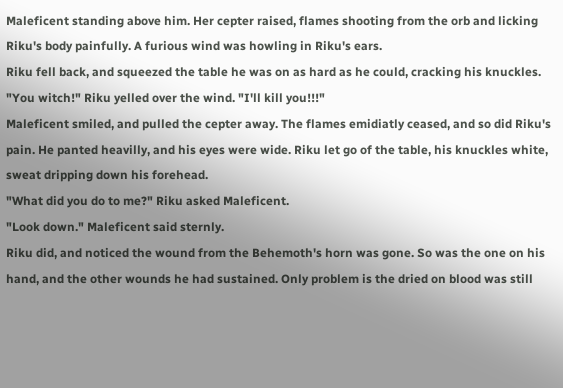Maleficent standing above him. Her cepter raised, flames shooting from the orb and licking Riku's body painfully. A furious wind was howling in Riku's ears.
Riku fell back, and squeezed the table he was on as hard as he could, cracking his knuckles.
"You witch!" Riku yelled over the wind. "I'll kill you!!!"
Maleficent smiled, and pulled the cepter away. The flames emidiatly ceased, and so did Riku's pain. He panted heavilly, and his eyes were wide. Riku let go of the table, his knuckles white, sweat dripping down his forehead.
"What did you do to me?" Riku asked Maleficent.
"Look down." Maleficent said sternly.
Riku did, and noticed the wound from the Behemoth's horn was gone. So was the one on his hand, and the other wounds he had sustained. Only problem is the dried on blood was still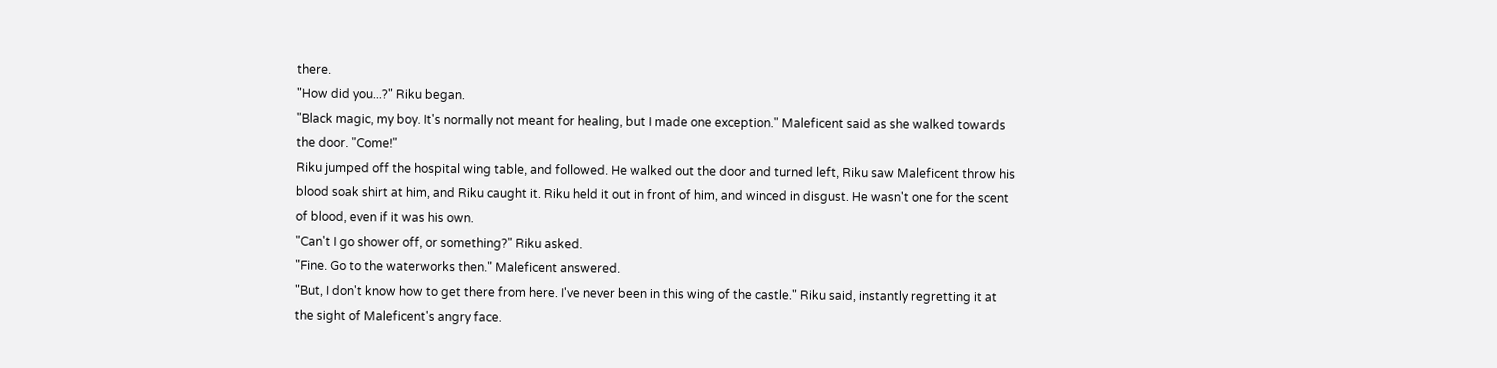there.
"How did you...?" Riku began.
"Black magic, my boy. It's normally not meant for healing, but I made one exception." Maleficent said as she walked towards the door. "Come!"
Riku jumped off the hospital wing table, and followed. He walked out the door and turned left, Riku saw Maleficent throw his blood soak shirt at him, and Riku caught it. Riku held it out in front of him, and winced in disgust. He wasn't one for the scent of blood, even if it was his own.
"Can't I go shower off, or something?" Riku asked.
"Fine. Go to the waterworks then." Maleficent answered.
"But, I don't know how to get there from here. I've never been in this wing of the castle." Riku said, instantly regretting it at the sight of Maleficent's angry face.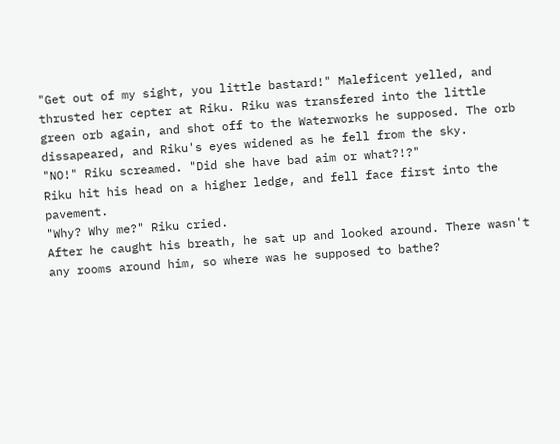"Get out of my sight, you little bastard!" Maleficent yelled, and thrusted her cepter at Riku. Riku was transfered into the little green orb again, and shot off to the Waterworks he supposed. The orb dissapeared, and Riku's eyes widened as he fell from the sky.
"NO!" Riku screamed. "Did she have bad aim or what?!?"
Riku hit his head on a higher ledge, and fell face first into the pavement.
"Why? Why me?" Riku cried.
After he caught his breath, he sat up and looked around. There wasn't any rooms around him, so where was he supposed to bathe?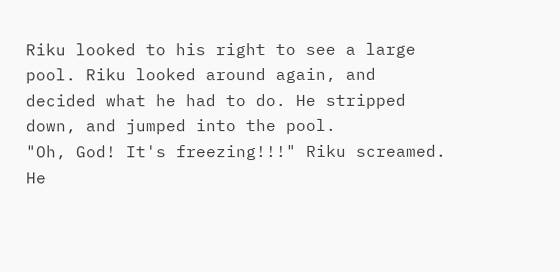Riku looked to his right to see a large pool. Riku looked around again, and decided what he had to do. He stripped down, and jumped into the pool.
"Oh, God! It's freezing!!!" Riku screamed.
He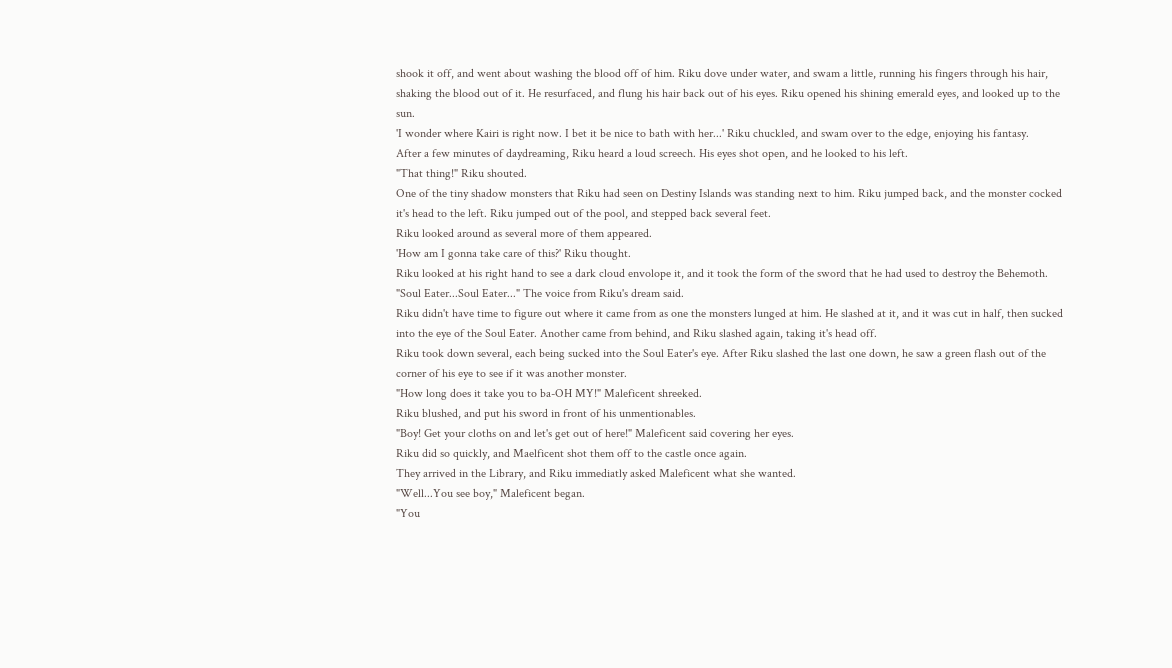shook it off, and went about washing the blood off of him. Riku dove under water, and swam a little, running his fingers through his hair, shaking the blood out of it. He resurfaced, and flung his hair back out of his eyes. Riku opened his shining emerald eyes, and looked up to the sun.
'I wonder where Kairi is right now. I bet it be nice to bath with her...' Riku chuckled, and swam over to the edge, enjoying his fantasy.
After a few minutes of daydreaming, Riku heard a loud screech. His eyes shot open, and he looked to his left.
"That thing!" Riku shouted.
One of the tiny shadow monsters that Riku had seen on Destiny Islands was standing next to him. Riku jumped back, and the monster cocked it's head to the left. Riku jumped out of the pool, and stepped back several feet.
Riku looked around as several more of them appeared.
'How am I gonna take care of this?' Riku thought.
Riku looked at his right hand to see a dark cloud envolope it, and it took the form of the sword that he had used to destroy the Behemoth.
"Soul Eater...Soul Eater..." The voice from Riku's dream said.
Riku didn't have time to figure out where it came from as one the monsters lunged at him. He slashed at it, and it was cut in half, then sucked into the eye of the Soul Eater. Another came from behind, and Riku slashed again, taking it's head off.
Riku took down several, each being sucked into the Soul Eater's eye. After Riku slashed the last one down, he saw a green flash out of the corner of his eye to see if it was another monster.
"How long does it take you to ba-OH MY!" Maleficent shreeked.
Riku blushed, and put his sword in front of his unmentionables.
"Boy! Get your cloths on and let's get out of here!" Maleficent said covering her eyes.
Riku did so quickly, and Maelficent shot them off to the castle once again.
They arrived in the Library, and Riku immediatly asked Maleficent what she wanted.
"Well...You see boy," Maleficent began.
"You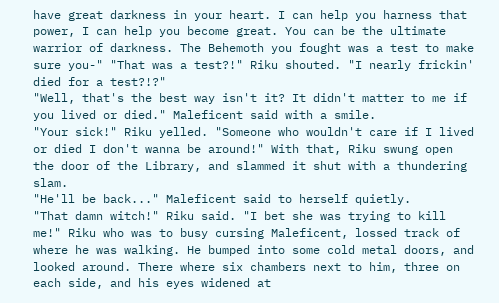have great darkness in your heart. I can help you harness that power, I can help you become great. You can be the ultimate warrior of darkness. The Behemoth you fought was a test to make sure you-" "That was a test?!" Riku shouted. "I nearly frickin' died for a test?!?"
"Well, that's the best way isn't it? It didn't matter to me if you lived or died." Maleficent said with a smile.
"Your sick!" Riku yelled. "Someone who wouldn't care if I lived or died I don't wanna be around!" With that, Riku swung open the door of the Library, and slammed it shut with a thundering slam.
"He'll be back..." Maleficent said to herself quietly.
"That damn witch!" Riku said. "I bet she was trying to kill me!" Riku who was to busy cursing Maleficent, lossed track of where he was walking. He bumped into some cold metal doors, and looked around. There where six chambers next to him, three on each side, and his eyes widened at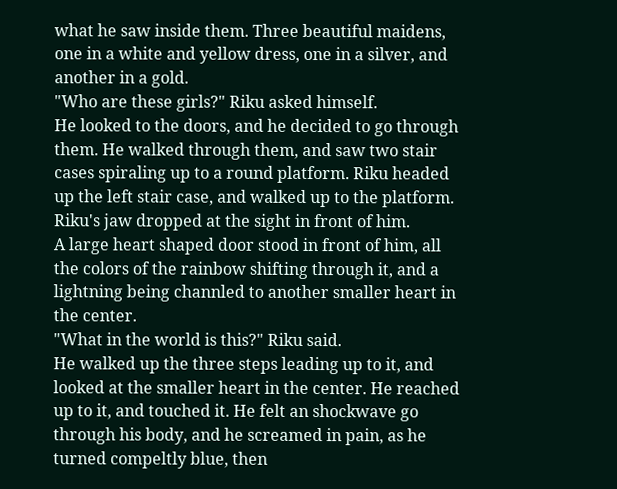what he saw inside them. Three beautiful maidens, one in a white and yellow dress, one in a silver, and another in a gold.
"Who are these girls?" Riku asked himself.
He looked to the doors, and he decided to go through them. He walked through them, and saw two stair cases spiraling up to a round platform. Riku headed up the left stair case, and walked up to the platform. Riku's jaw dropped at the sight in front of him.
A large heart shaped door stood in front of him, all the colors of the rainbow shifting through it, and a lightning being channled to another smaller heart in the center.
"What in the world is this?" Riku said.
He walked up the three steps leading up to it, and looked at the smaller heart in the center. He reached up to it, and touched it. He felt an shockwave go through his body, and he screamed in pain, as he turned compeltly blue, then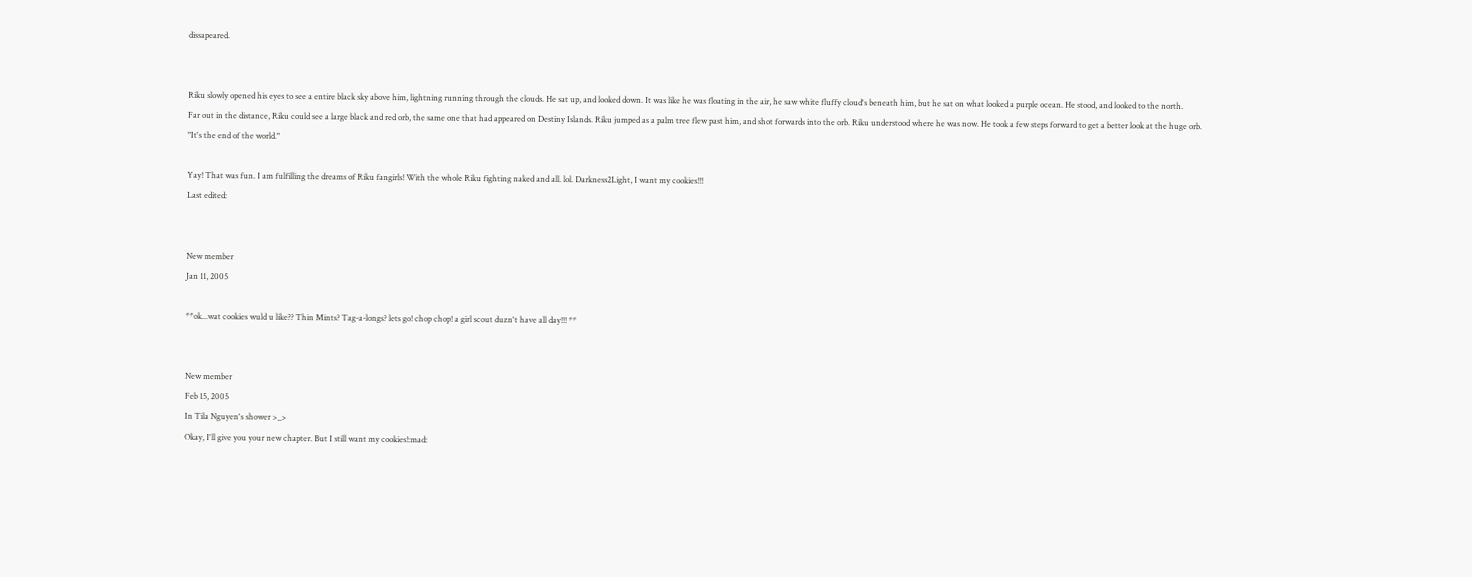dissapeared.


Riku slowly opened his eyes to see a entire black sky above him, lightning running through the clouds. He sat up, and looked down. It was like he was floating in the air, he saw white fluffy cloud's beneath him, but he sat on what looked a purple ocean. He stood, and looked to the north.
Far out in the distance, Riku could see a large black and red orb, the same one that had appeared on Destiny Islands. Riku jumped as a palm tree flew past him, and shot forwards into the orb. Riku understood where he was now. He took a few steps forward to get a better look at the huge orb.
"It's the end of the world."

Yay! That was fun. I am fulfilling the dreams of Riku fangirls! With the whole Riku fighting naked and all. lol. Darkness2Light, I want my cookies!!!
Last edited:


New member
Jan 11, 2005

**ok...wat cookies wuld u like?? Thin Mints? Tag-a-longs? lets go! chop chop! a girl scout duzn't have all day!!! **


New member
Feb 15, 2005
In Tila Nguyen's shower >_>
Okay, I'll give you your new chapter. But I still want my cookies!:mad: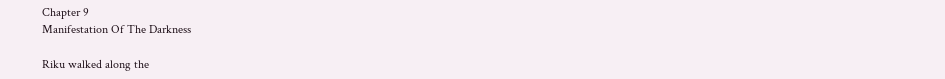Chapter 9
Manifestation Of The Darkness

Riku walked along the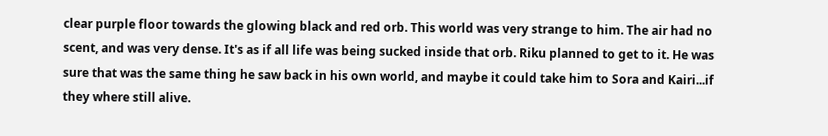clear purple floor towards the glowing black and red orb. This world was very strange to him. The air had no scent, and was very dense. It's as if all life was being sucked inside that orb. Riku planned to get to it. He was sure that was the same thing he saw back in his own world, and maybe it could take him to Sora and Kairi...if they where still alive.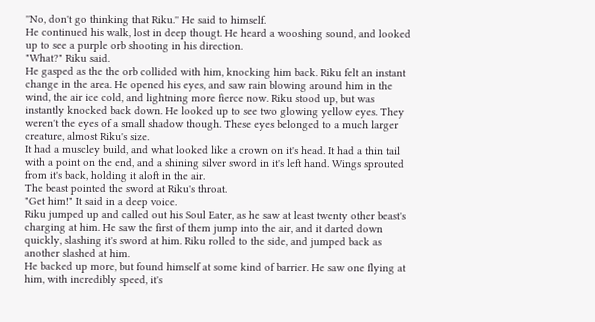''No, don't go thinking that Riku.'' He said to himself.
He continued his walk, lost in deep thougt. He heard a wooshing sound, and looked up to see a purple orb shooting in his direction.
"What?" Riku said.
He gasped as the the orb collided with him, knocking him back. Riku felt an instant change in the area. He opened his eyes, and saw rain blowing around him in the wind, the air ice cold, and lightning more fierce now. Riku stood up, but was instantly knocked back down. He looked up to see two glowing yellow eyes. They weren't the eyes of a small shadow though. These eyes belonged to a much larger creature, almost Riku's size.
It had a muscley build, and what looked like a crown on it's head. It had a thin tail with a point on the end, and a shining silver sword in it's left hand. Wings sprouted from it's back, holding it aloft in the air.
The beast pointed the sword at Riku's throat.
"Get him!" It said in a deep voice.
Riku jumped up and called out his Soul Eater, as he saw at least twenty other beast's charging at him. He saw the first of them jump into the air, and it darted down quickly, slashing it's sword at him. Riku rolled to the side, and jumped back as another slashed at him.
He backed up more, but found himself at some kind of barrier. He saw one flying at him, with incredibly speed, it's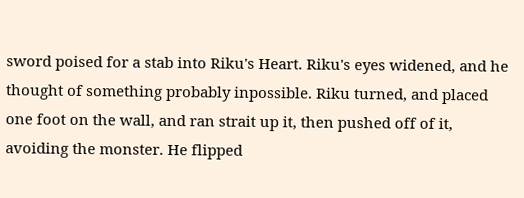sword poised for a stab into Riku's Heart. Riku's eyes widened, and he thought of something probably inpossible. Riku turned, and placed one foot on the wall, and ran strait up it, then pushed off of it, avoiding the monster. He flipped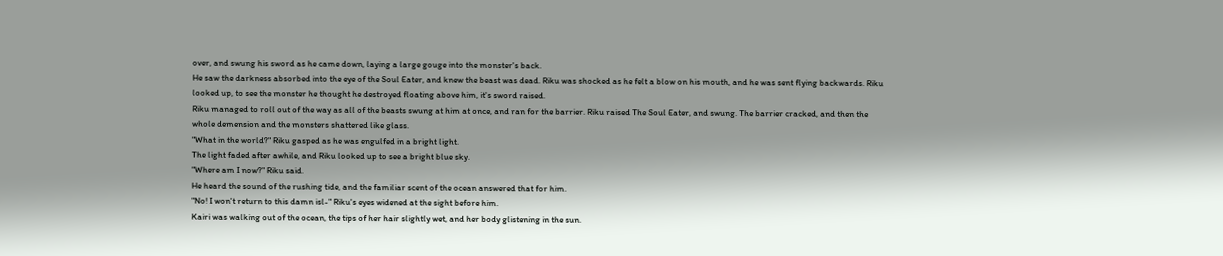over, and swung his sword as he came down, laying a large gouge into the monster's back.
He saw the darkness absorbed into the eye of the Soul Eater, and knew the beast was dead. Riku was shocked as he felt a blow on his mouth, and he was sent flying backwards. Riku looked up, to see the monster he thought he destroyed floating above him, it's sword raised.
Riku managed to roll out of the way as all of the beasts swung at him at once, and ran for the barrier. Riku raised The Soul Eater, and swung. The barrier cracked, and then the whole demension and the monsters shattered like glass.
"What in the world?" Riku gasped as he was engulfed in a bright light.
The light faded after awhile, and Riku looked up to see a bright blue sky.
"Where am I now?" Riku said.
He heard the sound of the rushing tide, and the familiar scent of the ocean answered that for him.
"No! I won't return to this damn isl-" Riku's eyes widened at the sight before him.
Kairi was walking out of the ocean, the tips of her hair slightly wet, and her body glistening in the sun.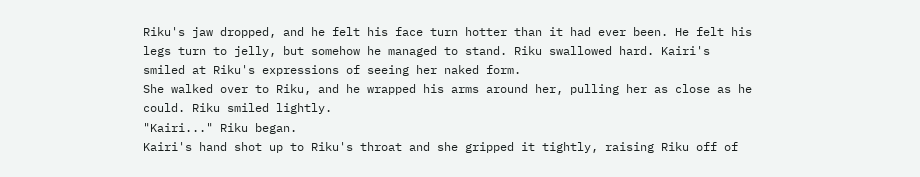Riku's jaw dropped, and he felt his face turn hotter than it had ever been. He felt his legs turn to jelly, but somehow he managed to stand. Riku swallowed hard. Kairi's smiled at Riku's expressions of seeing her naked form.
She walked over to Riku, and he wrapped his arms around her, pulling her as close as he could. Riku smiled lightly.
"Kairi..." Riku began.
Kairi's hand shot up to Riku's throat and she gripped it tightly, raising Riku off of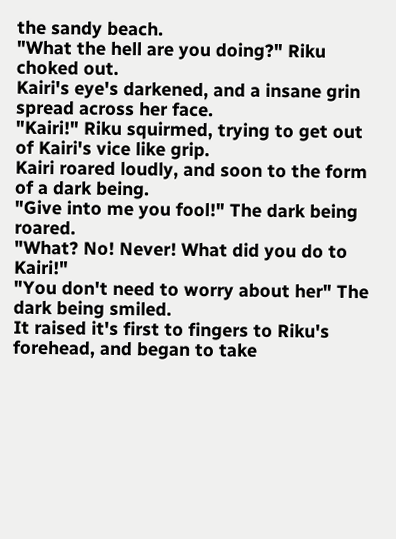the sandy beach.
"What the hell are you doing?" Riku choked out.
Kairi's eye's darkened, and a insane grin spread across her face.
"Kairi!" Riku squirmed, trying to get out of Kairi's vice like grip.
Kairi roared loudly, and soon to the form of a dark being.
"Give into me you fool!" The dark being roared.
"What? No! Never! What did you do to Kairi!"
"You don't need to worry about her" The dark being smiled.
It raised it's first to fingers to Riku's forehead, and began to take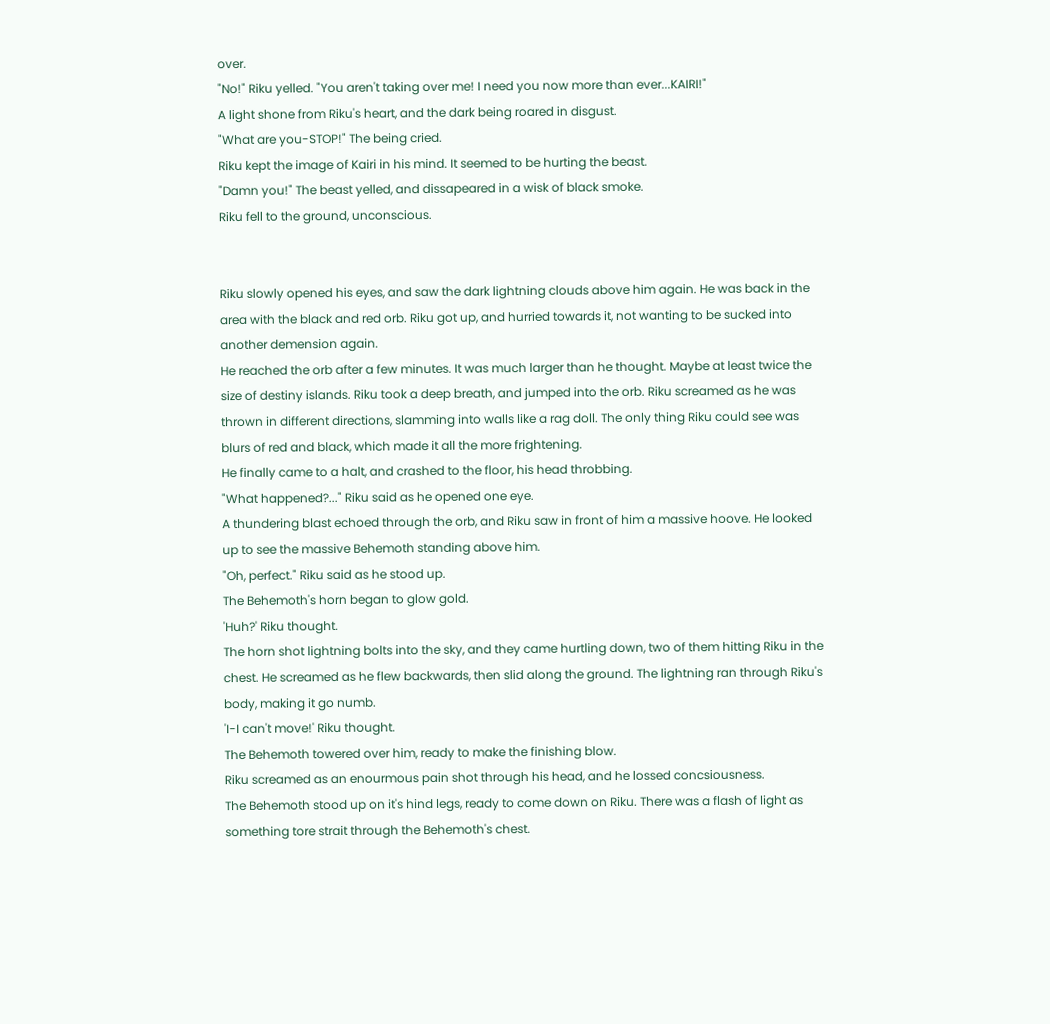over.
"No!" Riku yelled. "You aren't taking over me! I need you now more than ever...KAIRI!"
A light shone from Riku's heart, and the dark being roared in disgust.
"What are you-STOP!" The being cried.
Riku kept the image of Kairi in his mind. It seemed to be hurting the beast.
"Damn you!" The beast yelled, and dissapeared in a wisk of black smoke.
Riku fell to the ground, unconscious.


Riku slowly opened his eyes, and saw the dark lightning clouds above him again. He was back in the area with the black and red orb. Riku got up, and hurried towards it, not wanting to be sucked into another demension again.
He reached the orb after a few minutes. It was much larger than he thought. Maybe at least twice the size of destiny islands. Riku took a deep breath, and jumped into the orb. Riku screamed as he was thrown in different directions, slamming into walls like a rag doll. The only thing Riku could see was blurs of red and black, which made it all the more frightening.
He finally came to a halt, and crashed to the floor, his head throbbing.
"What happened?..." Riku said as he opened one eye.
A thundering blast echoed through the orb, and Riku saw in front of him a massive hoove. He looked up to see the massive Behemoth standing above him.
"Oh, perfect." Riku said as he stood up.
The Behemoth's horn began to glow gold.
'Huh?' Riku thought.
The horn shot lightning bolts into the sky, and they came hurtling down, two of them hitting Riku in the chest. He screamed as he flew backwards, then slid along the ground. The lightning ran through Riku's body, making it go numb.
'I-I can't move!' Riku thought.
The Behemoth towered over him, ready to make the finishing blow.
Riku screamed as an enourmous pain shot through his head, and he lossed concsiousness.
The Behemoth stood up on it's hind legs, ready to come down on Riku. There was a flash of light as something tore strait through the Behemoth's chest.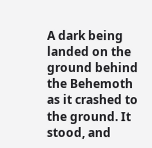A dark being landed on the ground behind the Behemoth as it crashed to the ground. It stood, and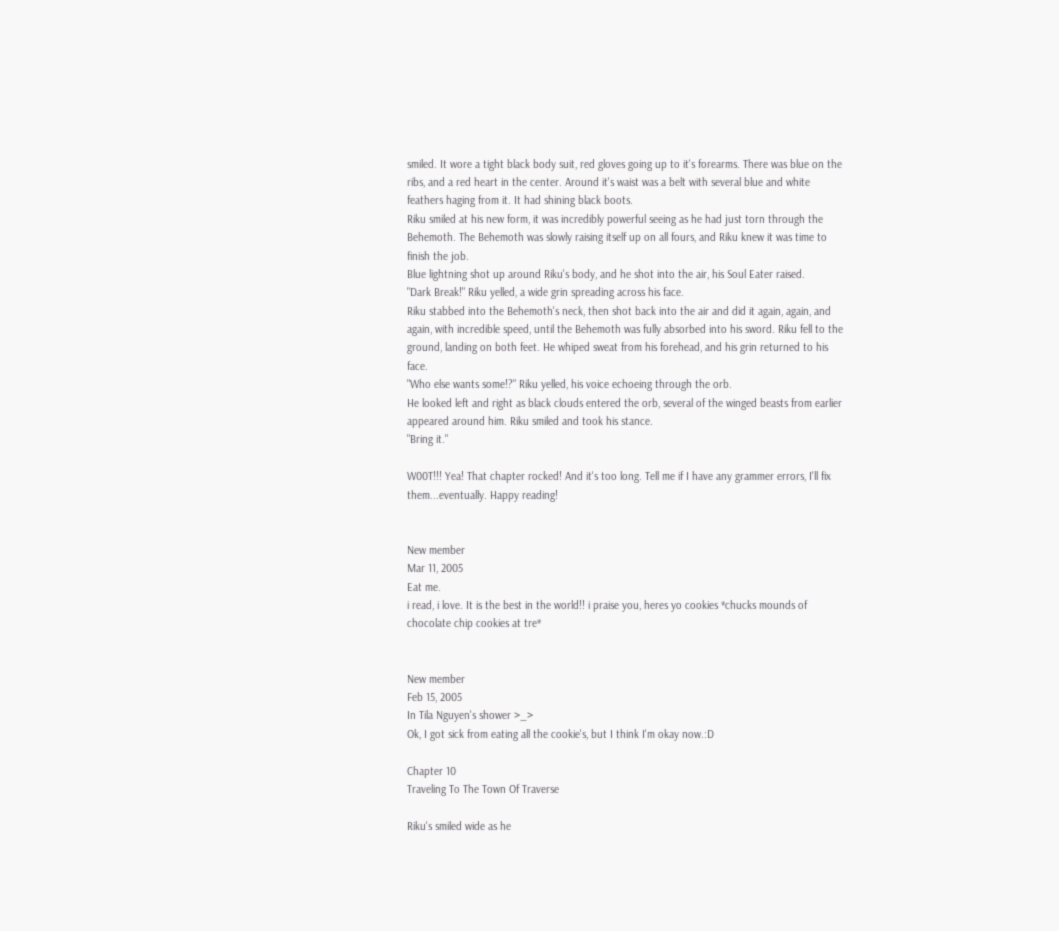smiled. It wore a tight black body suit, red gloves going up to it's forearms. There was blue on the ribs, and a red heart in the center. Around it's waist was a belt with several blue and white feathers haging from it. It had shining black boots.
Riku smiled at his new form, it was incredibly powerful seeing as he had just torn through the Behemoth. The Behemoth was slowly raising itself up on all fours, and Riku knew it was time to finish the job.
Blue lightning shot up around Riku's body, and he shot into the air, his Soul Eater raised.
"Dark Break!" Riku yelled, a wide grin spreading across his face.
Riku stabbed into the Behemoth's neck, then shot back into the air and did it again, again, and again, with incredible speed, until the Behemoth was fully absorbed into his sword. Riku fell to the ground, landing on both feet. He whiped sweat from his forehead, and his grin returned to his face.
"Who else wants some!?" Riku yelled, his voice echoeing through the orb.
He looked left and right as black clouds entered the orb, several of the winged beasts from earlier appeared around him. Riku smiled and took his stance.
"Bring it."

W00T!!! Yea! That chapter rocked! And it's too long. Tell me if I have any grammer errors, I'll fix them...eventually. Happy reading!


New member
Mar 11, 2005
Eat me.
i read, i love. It is the best in the world!! i praise you, heres yo cookies *chucks mounds of chocolate chip cookies at tre*


New member
Feb 15, 2005
In Tila Nguyen's shower >_>
Ok, I got sick from eating all the cookie's, but I think I'm okay now.:D

Chapter 10
Traveling To The Town Of Traverse

Riku's smiled wide as he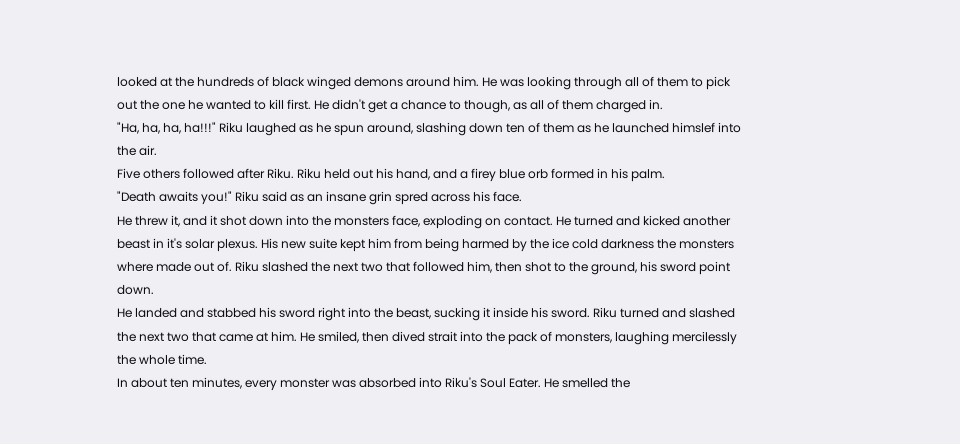looked at the hundreds of black winged demons around him. He was looking through all of them to pick out the one he wanted to kill first. He didn't get a chance to though, as all of them charged in.
"Ha, ha, ha, ha!!!" Riku laughed as he spun around, slashing down ten of them as he launched himslef into the air.
Five others followed after Riku. Riku held out his hand, and a firey blue orb formed in his palm.
"Death awaits you!" Riku said as an insane grin spred across his face.
He threw it, and it shot down into the monsters face, exploding on contact. He turned and kicked another beast in it's solar plexus. His new suite kept him from being harmed by the ice cold darkness the monsters where made out of. Riku slashed the next two that followed him, then shot to the ground, his sword point down.
He landed and stabbed his sword right into the beast, sucking it inside his sword. Riku turned and slashed the next two that came at him. He smiled, then dived strait into the pack of monsters, laughing mercilessly the whole time.
In about ten minutes, every monster was absorbed into Riku's Soul Eater. He smelled the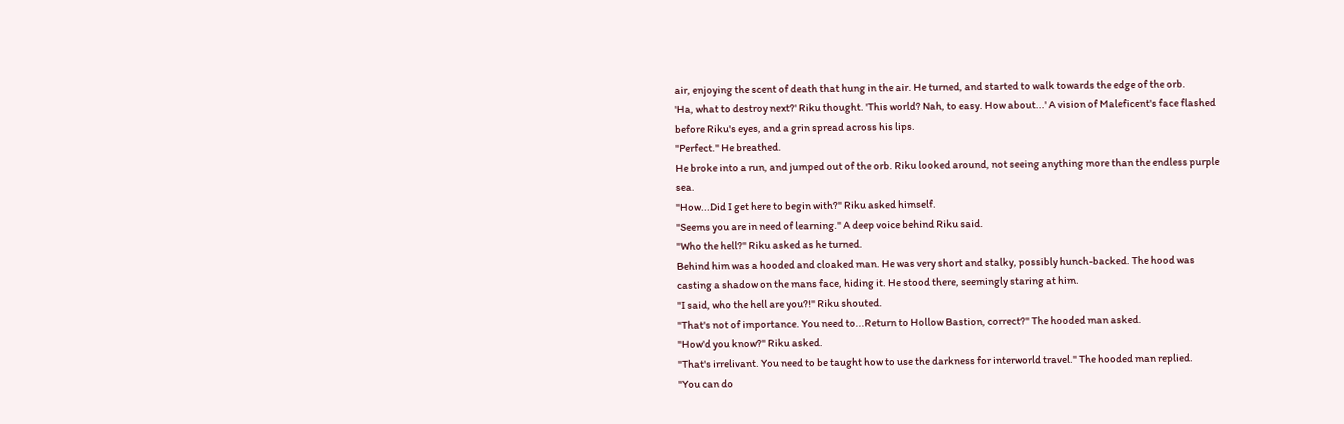air, enjoying the scent of death that hung in the air. He turned, and started to walk towards the edge of the orb.
'Ha, what to destroy next?' Riku thought. 'This world? Nah, to easy. How about...' A vision of Maleficent's face flashed before Riku's eyes, and a grin spread across his lips.
"Perfect." He breathed.
He broke into a run, and jumped out of the orb. Riku looked around, not seeing anything more than the endless purple sea.
"How...Did I get here to begin with?" Riku asked himself.
"Seems you are in need of learning." A deep voice behind Riku said.
"Who the hell?" Riku asked as he turned.
Behind him was a hooded and cloaked man. He was very short and stalky, possibly hunch-backed. The hood was casting a shadow on the mans face, hiding it. He stood there, seemingly staring at him.
"I said, who the hell are you?!" Riku shouted.
"That's not of importance. You need to...Return to Hollow Bastion, correct?" The hooded man asked.
"How'd you know?" Riku asked.
"That's irrelivant. You need to be taught how to use the darkness for interworld travel." The hooded man replied.
"You can do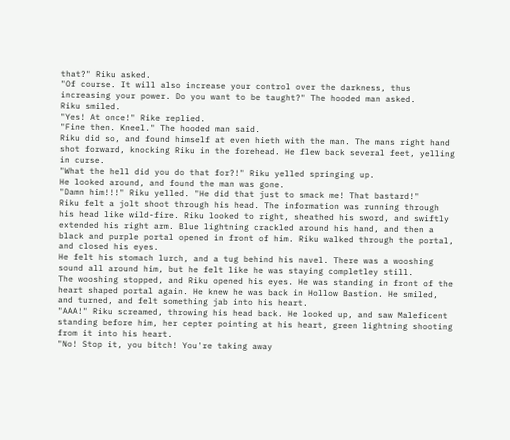that?" Riku asked.
"Of course. It will also increase your control over the darkness, thus increasing your power. Do you want to be taught?" The hooded man asked.
Riku smiled.
"Yes! At once!" Rike replied.
"Fine then. Kneel." The hooded man said.
Riku did so, and found himself at even hieth with the man. The mans right hand shot forward, knocking Riku in the forehead. He flew back several feet, yelling in curse.
"What the hell did you do that for?!" Riku yelled springing up.
He looked around, and found the man was gone.
"Damn him!!!" Riku yelled. "He did that just to smack me! That bastard!"
Riku felt a jolt shoot through his head. The information was running through his head like wild-fire. Riku looked to right, sheathed his sword, and swiftly extended his right arm. Blue lightning crackled around his hand, and then a black and purple portal opened in front of him. Riku walked through the portal, and closed his eyes.
He felt his stomach lurch, and a tug behind his navel. There was a wooshing sound all around him, but he felt like he was staying completley still.
The wooshing stopped, and Riku opened his eyes. He was standing in front of the heart shaped portal again. He knew he was back in Hollow Bastion. He smiled, and turned, and felt something jab into his heart.
"AAA!" Riku screamed, throwing his head back. He looked up, and saw Maleficent standing before him, her cepter pointing at his heart, green lightning shooting from it into his heart.
"No! Stop it, you bitch! You're taking away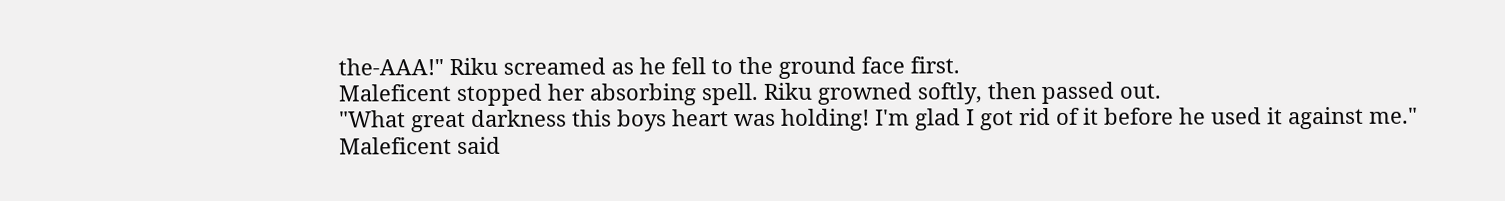the-AAA!" Riku screamed as he fell to the ground face first.
Maleficent stopped her absorbing spell. Riku growned softly, then passed out.
"What great darkness this boys heart was holding! I'm glad I got rid of it before he used it against me." Maleficent said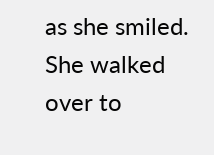as she smiled.
She walked over to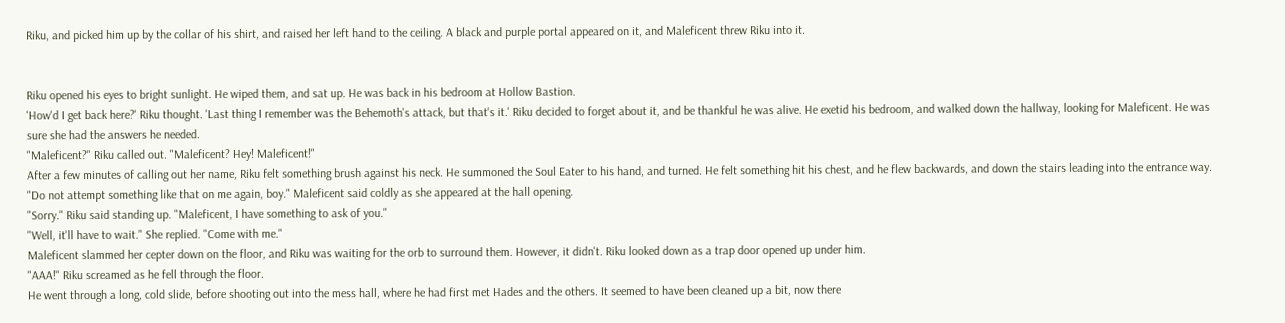Riku, and picked him up by the collar of his shirt, and raised her left hand to the ceiling. A black and purple portal appeared on it, and Maleficent threw Riku into it.


Riku opened his eyes to bright sunlight. He wiped them, and sat up. He was back in his bedroom at Hollow Bastion.
'How'd I get back here?' Riku thought. 'Last thing I remember was the Behemoth's attack, but that's it.' Riku decided to forget about it, and be thankful he was alive. He exetid his bedroom, and walked down the hallway, looking for Maleficent. He was sure she had the answers he needed.
"Maleficent?" Riku called out. "Maleficent? Hey! Maleficent!"
After a few minutes of calling out her name, Riku felt something brush against his neck. He summoned the Soul Eater to his hand, and turned. He felt something hit his chest, and he flew backwards, and down the stairs leading into the entrance way.
"Do not attempt something like that on me again, boy." Maleficent said coldly as she appeared at the hall opening.
"Sorry." Riku said standing up. "Maleficent, I have something to ask of you."
"Well, it'll have to wait." She replied. "Come with me."
Maleficent slammed her cepter down on the floor, and Riku was waiting for the orb to surround them. However, it didn't. Riku looked down as a trap door opened up under him.
"AAA!" Riku screamed as he fell through the floor.
He went through a long, cold slide, before shooting out into the mess hall, where he had first met Hades and the others. It seemed to have been cleaned up a bit, now there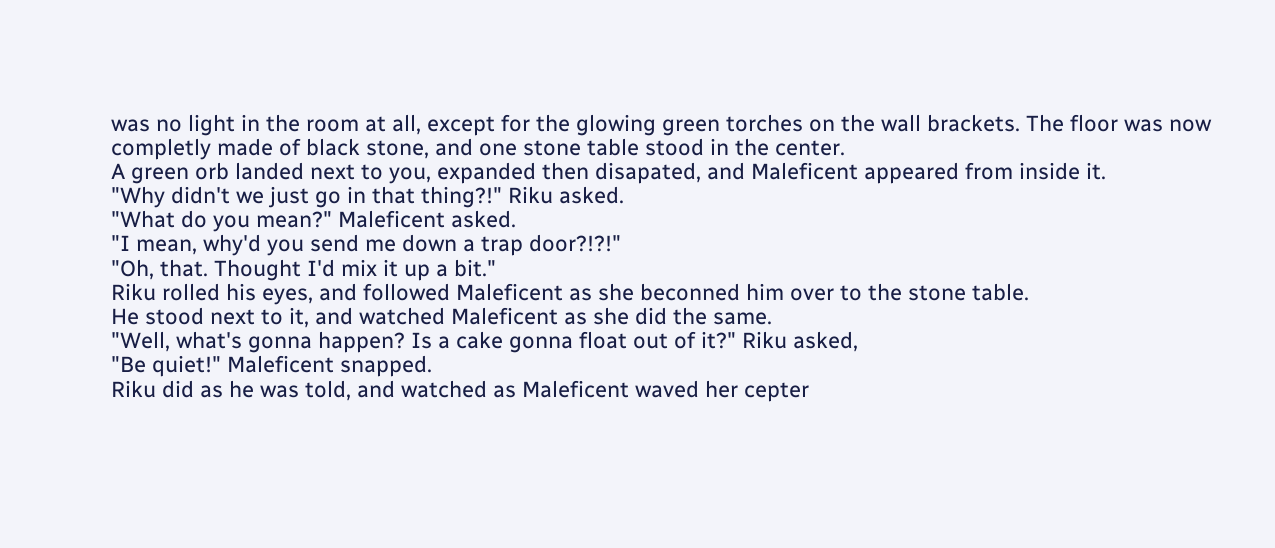was no light in the room at all, except for the glowing green torches on the wall brackets. The floor was now completly made of black stone, and one stone table stood in the center.
A green orb landed next to you, expanded then disapated, and Maleficent appeared from inside it.
"Why didn't we just go in that thing?!" Riku asked.
"What do you mean?" Maleficent asked.
"I mean, why'd you send me down a trap door?!?!"
"Oh, that. Thought I'd mix it up a bit."
Riku rolled his eyes, and followed Maleficent as she beconned him over to the stone table.
He stood next to it, and watched Maleficent as she did the same.
"Well, what's gonna happen? Is a cake gonna float out of it?" Riku asked,
"Be quiet!" Maleficent snapped.
Riku did as he was told, and watched as Maleficent waved her cepter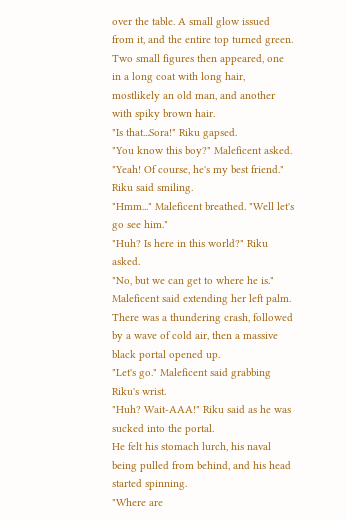over the table. A small glow issued from it, and the entire top turned green. Two small figures then appeared, one in a long coat with long hair, mostlikely an old man, and another with spiky brown hair.
"Is that...Sora!" Riku gapsed.
"You know this boy?" Maleficent asked.
"Yeah! Of course, he's my best friend." Riku said smiling.
"Hmm..." Maleficent breathed. "Well let's go see him."
"Huh? Is here in this world?" Riku asked.
"No, but we can get to where he is." Maleficent said extending her left palm.
There was a thundering crash, followed by a wave of cold air, then a massive black portal opened up.
"Let's go." Maleficent said grabbing Riku's wrist.
"Huh? Wait-AAA!" Riku said as he was sucked into the portal.
He felt his stomach lurch, his naval being pulled from behind, and his head started spinning.
"Where are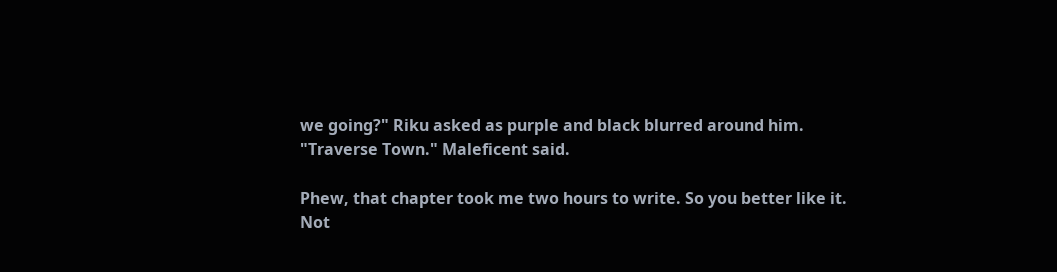we going?" Riku asked as purple and black blurred around him.
"Traverse Town." Maleficent said.

Phew, that chapter took me two hours to write. So you better like it.
Not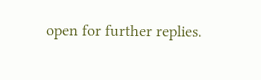open for further replies.